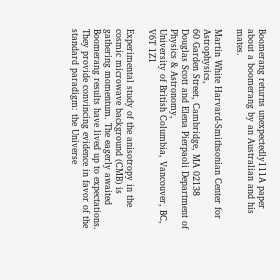Boomerang returns unexpectedly111A paper about a boomerang by an Australian and his mates.

Martin White Harvard-Smithsonian Center for Astrophysics,
60 Garden Street, Cambridge, MA 02138
Douglas Scott and Elena Pierpaoli Department of Physics & Astronomy,
University of British Columbia, Vancouver, BC, V6T 1Z1

Experimental study of the anisotropy in the cosmic microwave background (CMB) is gathering momentum. The eagerly awaited Boomerang results have lived up to expectations. They provide convincing evidence in favor of the standard paradigm: the Universe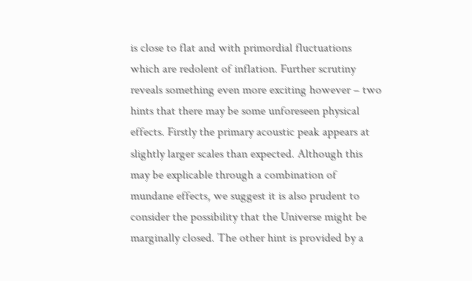is close to flat and with primordial fluctuations which are redolent of inflation. Further scrutiny reveals something even more exciting however – two hints that there may be some unforeseen physical effects. Firstly the primary acoustic peak appears at slightly larger scales than expected. Although this may be explicable through a combination of mundane effects, we suggest it is also prudent to consider the possibility that the Universe might be marginally closed. The other hint is provided by a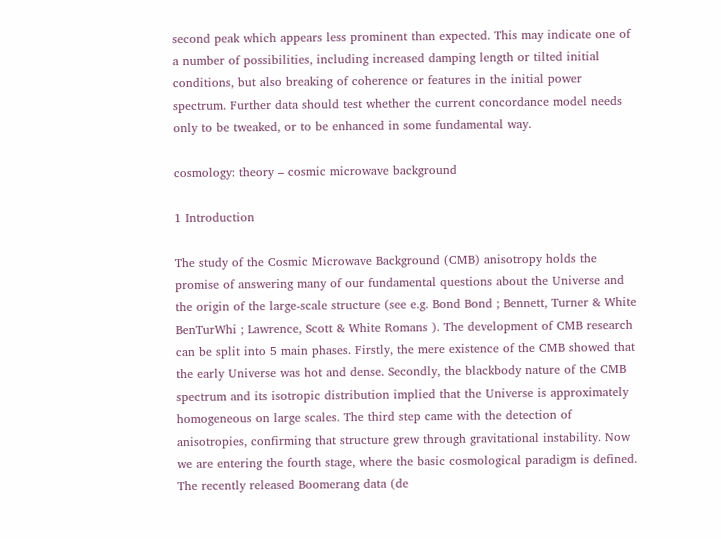second peak which appears less prominent than expected. This may indicate one of a number of possibilities, including increased damping length or tilted initial conditions, but also breaking of coherence or features in the initial power spectrum. Further data should test whether the current concordance model needs only to be tweaked, or to be enhanced in some fundamental way.

cosmology: theory – cosmic microwave background

1 Introduction

The study of the Cosmic Microwave Background (CMB) anisotropy holds the promise of answering many of our fundamental questions about the Universe and the origin of the large-scale structure (see e.g. Bond Bond ; Bennett, Turner & White BenTurWhi ; Lawrence, Scott & White Romans ). The development of CMB research can be split into 5 main phases. Firstly, the mere existence of the CMB showed that the early Universe was hot and dense. Secondly, the blackbody nature of the CMB spectrum and its isotropic distribution implied that the Universe is approximately homogeneous on large scales. The third step came with the detection of anisotropies, confirming that structure grew through gravitational instability. Now we are entering the fourth stage, where the basic cosmological paradigm is defined. The recently released Boomerang data (de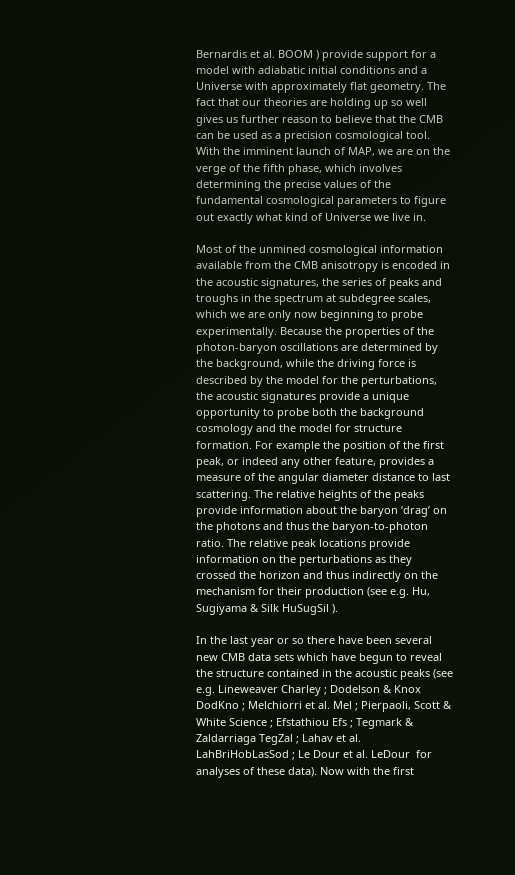Bernardis et al. BOOM ) provide support for a model with adiabatic initial conditions and a Universe with approximately flat geometry. The fact that our theories are holding up so well gives us further reason to believe that the CMB can be used as a precision cosmological tool. With the imminent launch of MAP, we are on the verge of the fifth phase, which involves determining the precise values of the fundamental cosmological parameters to figure out exactly what kind of Universe we live in.

Most of the unmined cosmological information available from the CMB anisotropy is encoded in the acoustic signatures, the series of peaks and troughs in the spectrum at subdegree scales, which we are only now beginning to probe experimentally. Because the properties of the photon-baryon oscillations are determined by the background, while the driving force is described by the model for the perturbations, the acoustic signatures provide a unique opportunity to probe both the background cosmology and the model for structure formation. For example the position of the first peak, or indeed any other feature, provides a measure of the angular diameter distance to last scattering. The relative heights of the peaks provide information about the baryon ‘drag’ on the photons and thus the baryon-to-photon ratio. The relative peak locations provide information on the perturbations as they crossed the horizon and thus indirectly on the mechanism for their production (see e.g. Hu, Sugiyama & Silk HuSugSil ).

In the last year or so there have been several new CMB data sets which have begun to reveal the structure contained in the acoustic peaks (see e.g. Lineweaver Charley ; Dodelson & Knox DodKno ; Melchiorri et al. Mel ; Pierpaoli, Scott & White Science ; Efstathiou Efs ; Tegmark & Zaldarriaga TegZal ; Lahav et al. LahBriHobLasSod ; Le Dour et al. LeDour  for analyses of these data). Now with the first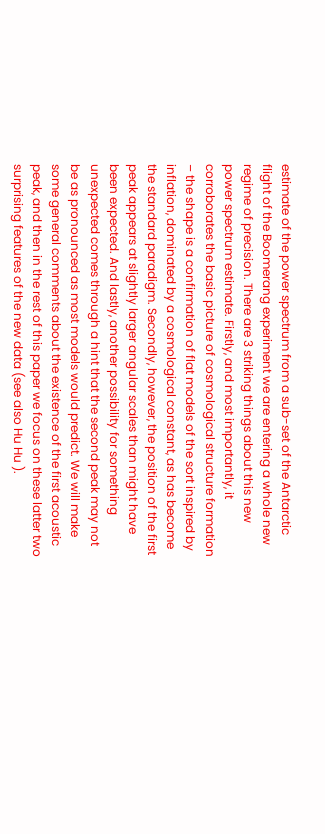estimate of the power spectrum from a sub-set of the Antarctic flight of the Boomerang experiment we are entering a whole new regime of precision. There are 3 striking things about this new power spectrum estimate. Firstly, and most importantly, it corroborates the basic picture of cosmological structure formation – the shape is a confirmation of flat models of the sort inspired by inflation, dominated by a cosmological constant, as has become the standard paradigm. Secondly, however, the position of the first peak appears at slightly larger angular scales than might have been expected. And lastly, another possibility for something unexpected comes through a hint that the second peak may not be as pronounced as most models would predict. We will make some general comments about the existence of the first acoustic peak, and then in the rest of this paper we focus on these latter two surprising features of the new data (see also Hu Hu ).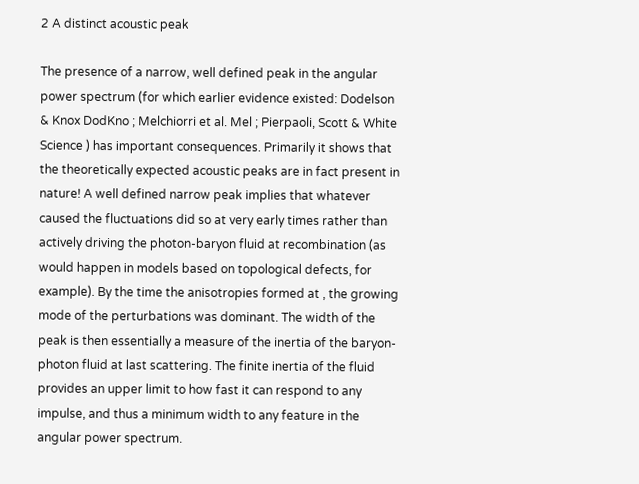2 A distinct acoustic peak

The presence of a narrow, well defined peak in the angular power spectrum (for which earlier evidence existed: Dodelson & Knox DodKno ; Melchiorri et al. Mel ; Pierpaoli, Scott & White Science ) has important consequences. Primarily it shows that the theoretically expected acoustic peaks are in fact present in nature! A well defined narrow peak implies that whatever caused the fluctuations did so at very early times rather than actively driving the photon-baryon fluid at recombination (as would happen in models based on topological defects, for example). By the time the anisotropies formed at , the growing mode of the perturbations was dominant. The width of the peak is then essentially a measure of the inertia of the baryon-photon fluid at last scattering. The finite inertia of the fluid provides an upper limit to how fast it can respond to any impulse, and thus a minimum width to any feature in the angular power spectrum.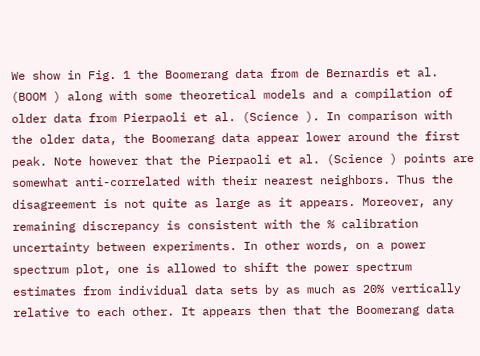We show in Fig. 1 the Boomerang data from de Bernardis et al. (BOOM ) along with some theoretical models and a compilation of older data from Pierpaoli et al. (Science ). In comparison with the older data, the Boomerang data appear lower around the first peak. Note however that the Pierpaoli et al. (Science ) points are somewhat anti-correlated with their nearest neighbors. Thus the disagreement is not quite as large as it appears. Moreover, any remaining discrepancy is consistent with the % calibration uncertainty between experiments. In other words, on a power spectrum plot, one is allowed to shift the power spectrum estimates from individual data sets by as much as 20% vertically relative to each other. It appears then that the Boomerang data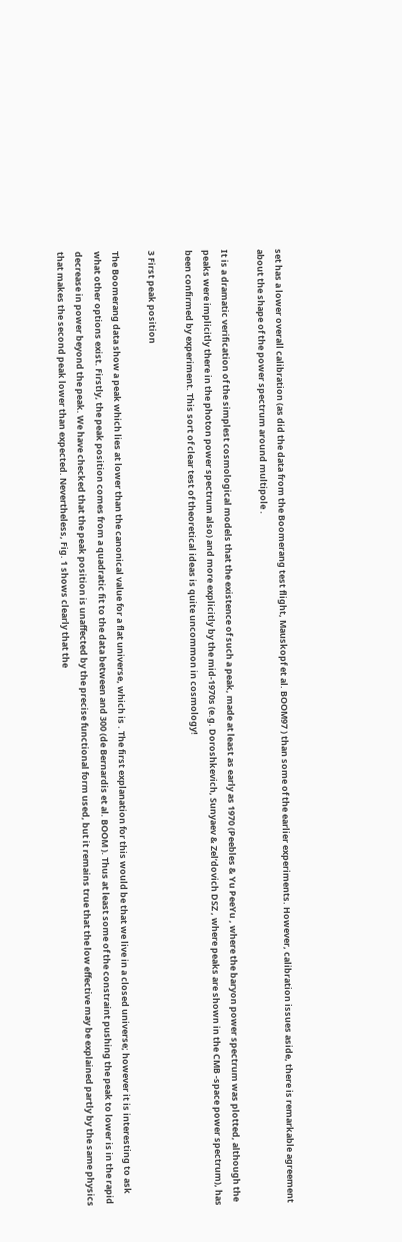set has a lower overall calibration (as did the data from the Boomerang test flight, Mauskopf et al. BOOM97 ) than some of the earlier experiments. However, calibration issues aside, there is remarkable agreement about the shape of the power spectrum around multipole .

It is a dramatic verification of the simplest cosmological models that the existence of such a peak, made at least as early as 1970 (Peebles & Yu PeeYu , where the baryon power spectrum was plotted, although the peaks were implicitly there in the photon power spectrum also) and more explicitly by the mid-1970s (e.g. Doroshkevich, Sunyaev & Zel’dovich DSZ , where peaks are shown in the CMB -space power spectrum), has been confirmed by experiment. This sort of clear test of theoretical ideas is quite uncommon in cosmology!

3 First peak position

The Boomerang data show a peak which lies at lower than the canonical value for a flat universe, which is . The first explanation for this would be that we live in a closed universe; however it is interesting to ask what other options exist. Firstly, the peak position comes from a quadratic fit to the data between and 300 (de Bernardis et al. BOOM ). Thus at least some of the constraint pushing the peak to lower is in the rapid decrease in power beyond the peak. We have checked that the peak position is unaffected by the precise functional form used, but it remains true that the low effective may be explained partly by the same physics that makes the second peak lower than expected. Nevertheless, Fig. 1 shows clearly that the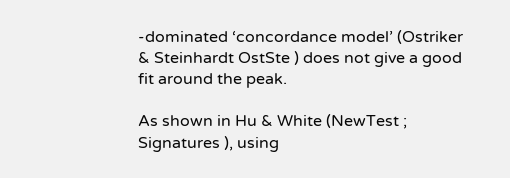-dominated ‘concordance model’ (Ostriker & Steinhardt OstSte ) does not give a good fit around the peak.

As shown in Hu & White (NewTest ; Signatures ), using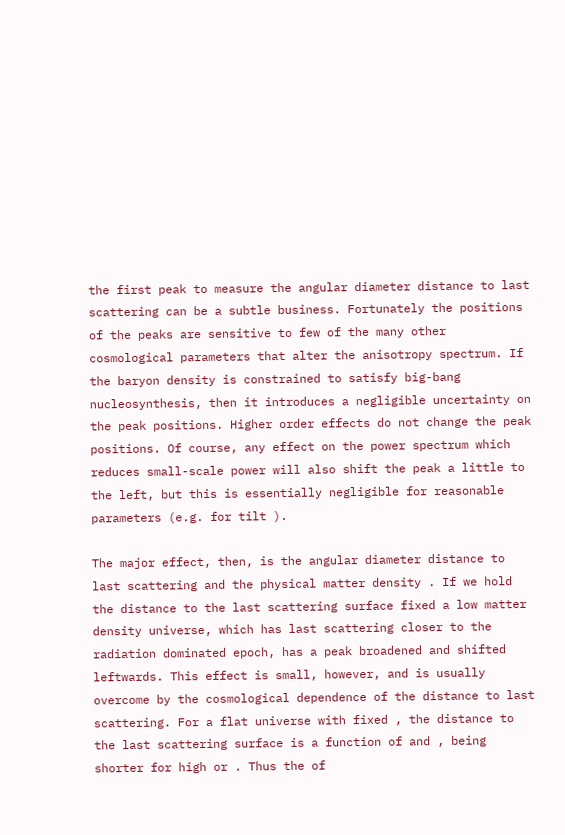the first peak to measure the angular diameter distance to last scattering can be a subtle business. Fortunately the positions of the peaks are sensitive to few of the many other cosmological parameters that alter the anisotropy spectrum. If the baryon density is constrained to satisfy big-bang nucleosynthesis, then it introduces a negligible uncertainty on the peak positions. Higher order effects do not change the peak positions. Of course, any effect on the power spectrum which reduces small-scale power will also shift the peak a little to the left, but this is essentially negligible for reasonable parameters (e.g. for tilt ).

The major effect, then, is the angular diameter distance to last scattering and the physical matter density . If we hold the distance to the last scattering surface fixed a low matter density universe, which has last scattering closer to the radiation dominated epoch, has a peak broadened and shifted leftwards. This effect is small, however, and is usually overcome by the cosmological dependence of the distance to last scattering. For a flat universe with fixed , the distance to the last scattering surface is a function of and , being shorter for high or . Thus the of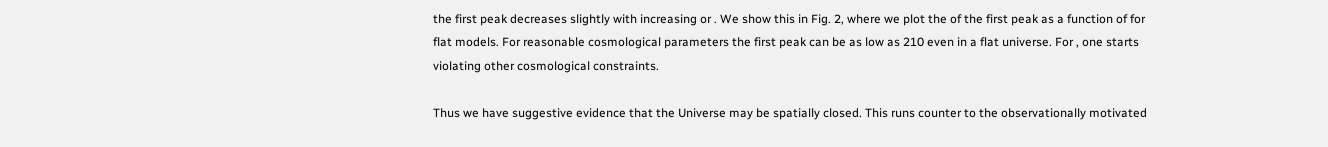the first peak decreases slightly with increasing or . We show this in Fig. 2, where we plot the of the first peak as a function of for flat models. For reasonable cosmological parameters the first peak can be as low as 210 even in a flat universe. For , one starts violating other cosmological constraints.

Thus we have suggestive evidence that the Universe may be spatially closed. This runs counter to the observationally motivated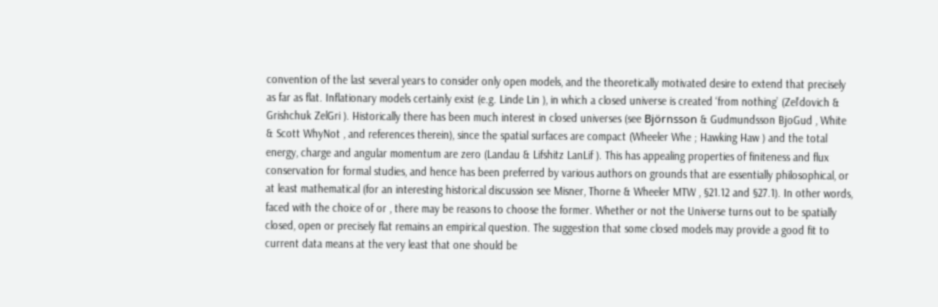convention of the last several years to consider only open models, and the theoretically motivated desire to extend that precisely as far as flat. Inflationary models certainly exist (e.g. Linde Lin ), in which a closed universe is created ‘from nothing’ (Zel’dovich & Grishchuk ZelGri ). Historically there has been much interest in closed universes (see Björnsson & Gudmundsson BjoGud , White & Scott WhyNot , and references therein), since the spatial surfaces are compact (Wheeler Whe ; Hawking Haw ) and the total energy, charge and angular momentum are zero (Landau & Lifshitz LanLif ). This has appealing properties of finiteness and flux conservation for formal studies, and hence has been preferred by various authors on grounds that are essentially philosophical, or at least mathematical (for an interesting historical discussion see Misner, Thorne & Wheeler MTW , §21.12 and §27.1). In other words, faced with the choice of or , there may be reasons to choose the former. Whether or not the Universe turns out to be spatially closed, open or precisely flat remains an empirical question. The suggestion that some closed models may provide a good fit to current data means at the very least that one should be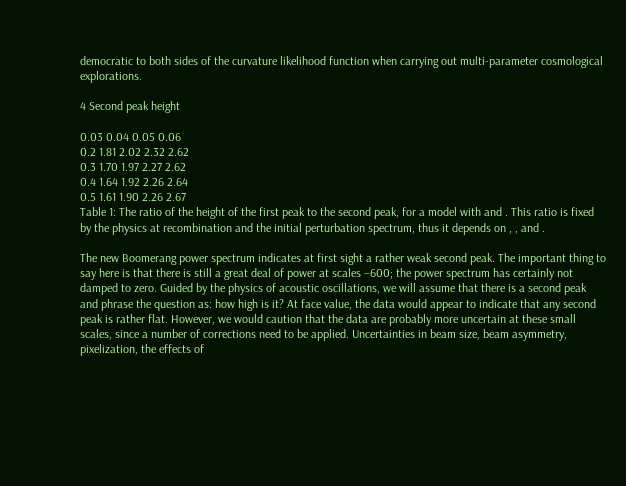democratic to both sides of the curvature likelihood function when carrying out multi-parameter cosmological explorations.

4 Second peak height

0.03 0.04 0.05 0.06
0.2 1.81 2.02 2.32 2.62
0.3 1.70 1.97 2.27 2.62
0.4 1.64 1.92 2.26 2.64
0.5 1.61 1.90 2.26 2.67
Table 1: The ratio of the height of the first peak to the second peak, for a model with and . This ratio is fixed by the physics at recombination and the initial perturbation spectrum, thus it depends on , , and .

The new Boomerang power spectrum indicates at first sight a rather weak second peak. The important thing to say here is that there is still a great deal of power at scales –600; the power spectrum has certainly not damped to zero. Guided by the physics of acoustic oscillations, we will assume that there is a second peak and phrase the question as: how high is it? At face value, the data would appear to indicate that any second peak is rather flat. However, we would caution that the data are probably more uncertain at these small scales, since a number of corrections need to be applied. Uncertainties in beam size, beam asymmetry, pixelization, the effects of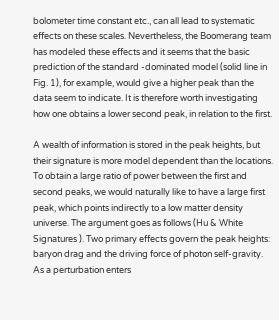bolometer time constant etc., can all lead to systematic effects on these scales. Nevertheless, the Boomerang team has modeled these effects and it seems that the basic prediction of the standard -dominated model (solid line in Fig. 1), for example, would give a higher peak than the data seem to indicate. It is therefore worth investigating how one obtains a lower second peak, in relation to the first.

A wealth of information is stored in the peak heights, but their signature is more model dependent than the locations. To obtain a large ratio of power between the first and second peaks, we would naturally like to have a large first peak, which points indirectly to a low matter density universe. The argument goes as follows (Hu & White Signatures ). Two primary effects govern the peak heights: baryon drag and the driving force of photon self-gravity. As a perturbation enters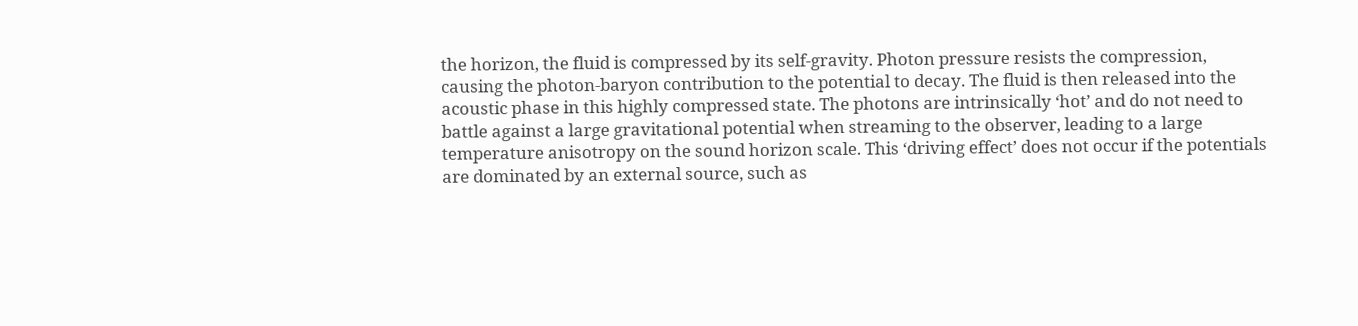the horizon, the fluid is compressed by its self-gravity. Photon pressure resists the compression, causing the photon-baryon contribution to the potential to decay. The fluid is then released into the acoustic phase in this highly compressed state. The photons are intrinsically ‘hot’ and do not need to battle against a large gravitational potential when streaming to the observer, leading to a large temperature anisotropy on the sound horizon scale. This ‘driving effect’ does not occur if the potentials are dominated by an external source, such as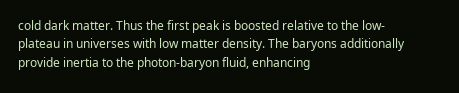cold dark matter. Thus the first peak is boosted relative to the low- plateau in universes with low matter density. The baryons additionally provide inertia to the photon-baryon fluid, enhancing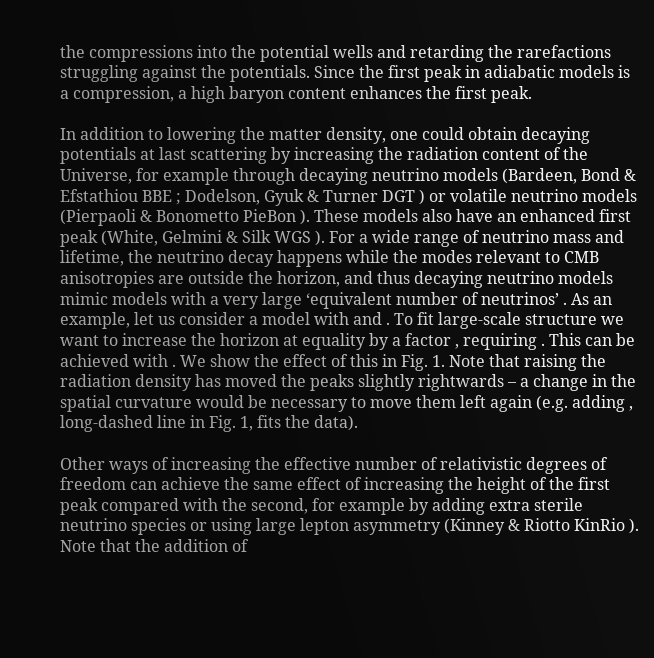the compressions into the potential wells and retarding the rarefactions struggling against the potentials. Since the first peak in adiabatic models is a compression, a high baryon content enhances the first peak.

In addition to lowering the matter density, one could obtain decaying potentials at last scattering by increasing the radiation content of the Universe, for example through decaying neutrino models (Bardeen, Bond & Efstathiou BBE ; Dodelson, Gyuk & Turner DGT ) or volatile neutrino models (Pierpaoli & Bonometto PieBon ). These models also have an enhanced first peak (White, Gelmini & Silk WGS ). For a wide range of neutrino mass and lifetime, the neutrino decay happens while the modes relevant to CMB anisotropies are outside the horizon, and thus decaying neutrino models mimic models with a very large ‘equivalent number of neutrinos’ . As an example, let us consider a model with and . To fit large-scale structure we want to increase the horizon at equality by a factor , requiring . This can be achieved with . We show the effect of this in Fig. 1. Note that raising the radiation density has moved the peaks slightly rightwards – a change in the spatial curvature would be necessary to move them left again (e.g. adding , long-dashed line in Fig. 1, fits the data).

Other ways of increasing the effective number of relativistic degrees of freedom can achieve the same effect of increasing the height of the first peak compared with the second, for example by adding extra sterile neutrino species or using large lepton asymmetry (Kinney & Riotto KinRio ). Note that the addition of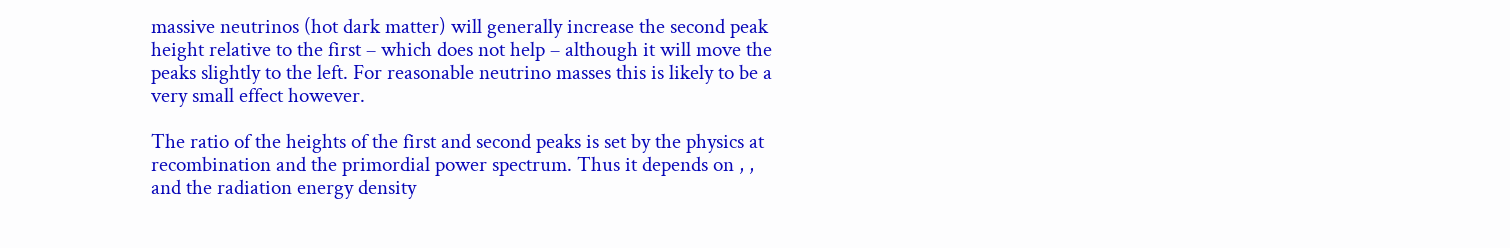massive neutrinos (hot dark matter) will generally increase the second peak height relative to the first – which does not help – although it will move the peaks slightly to the left. For reasonable neutrino masses this is likely to be a very small effect however.

The ratio of the heights of the first and second peaks is set by the physics at recombination and the primordial power spectrum. Thus it depends on , , and the radiation energy density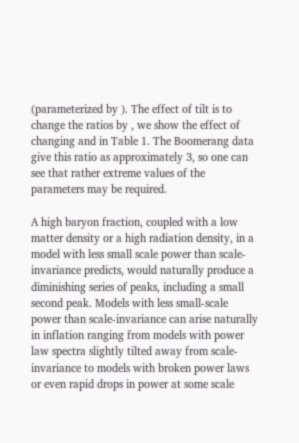(parameterized by ). The effect of tilt is to change the ratios by , we show the effect of changing and in Table 1. The Boomerang data give this ratio as approximately 3, so one can see that rather extreme values of the parameters may be required.

A high baryon fraction, coupled with a low matter density or a high radiation density, in a model with less small scale power than scale-invariance predicts, would naturally produce a diminishing series of peaks, including a small second peak. Models with less small-scale power than scale-invariance can arise naturally in inflation ranging from models with power law spectra slightly tilted away from scale-invariance to models with broken power laws or even rapid drops in power at some scale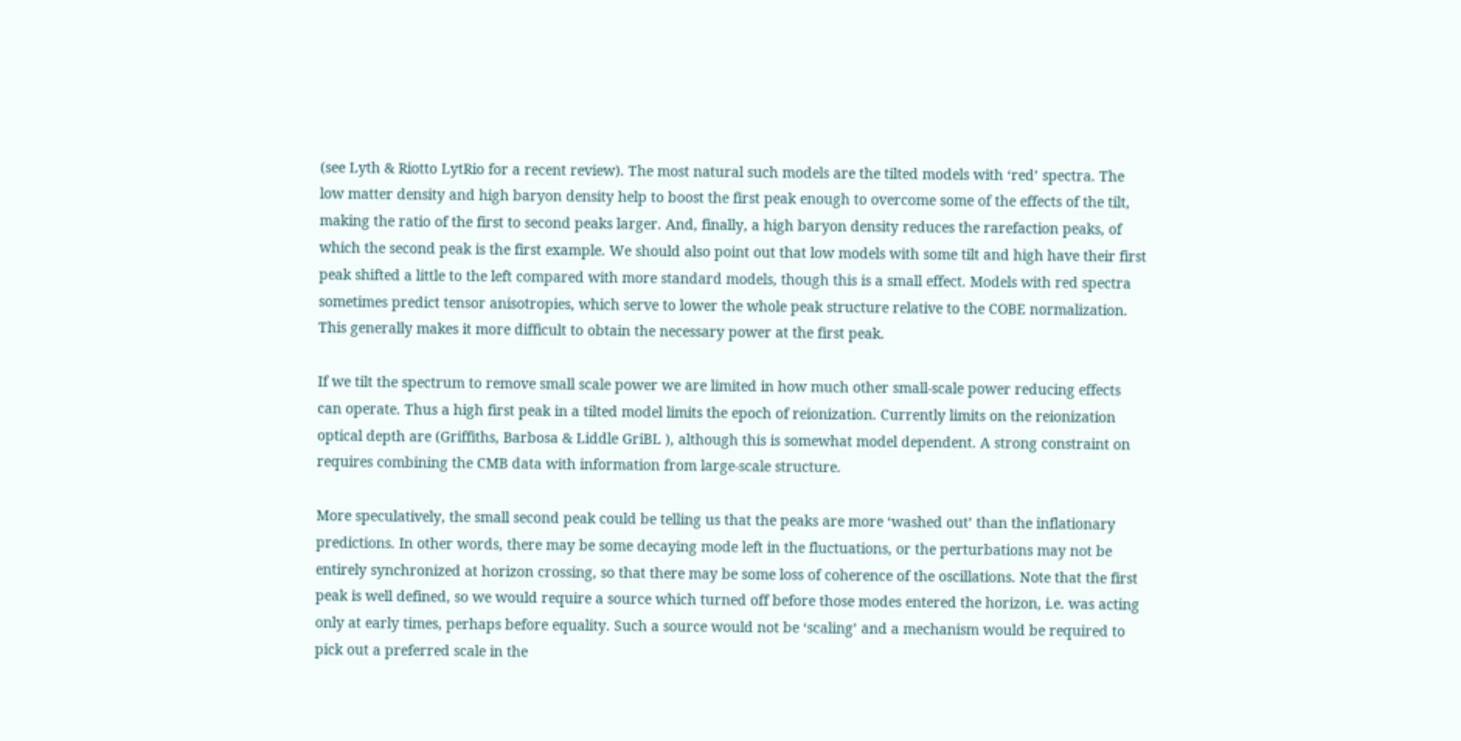(see Lyth & Riotto LytRio for a recent review). The most natural such models are the tilted models with ‘red’ spectra. The low matter density and high baryon density help to boost the first peak enough to overcome some of the effects of the tilt, making the ratio of the first to second peaks larger. And, finally, a high baryon density reduces the rarefaction peaks, of which the second peak is the first example. We should also point out that low models with some tilt and high have their first peak shifted a little to the left compared with more standard models, though this is a small effect. Models with red spectra sometimes predict tensor anisotropies, which serve to lower the whole peak structure relative to the COBE normalization. This generally makes it more difficult to obtain the necessary power at the first peak.

If we tilt the spectrum to remove small scale power we are limited in how much other small-scale power reducing effects can operate. Thus a high first peak in a tilted model limits the epoch of reionization. Currently limits on the reionization optical depth are (Griffiths, Barbosa & Liddle GriBL ), although this is somewhat model dependent. A strong constraint on requires combining the CMB data with information from large-scale structure.

More speculatively, the small second peak could be telling us that the peaks are more ‘washed out’ than the inflationary predictions. In other words, there may be some decaying mode left in the fluctuations, or the perturbations may not be entirely synchronized at horizon crossing, so that there may be some loss of coherence of the oscillations. Note that the first peak is well defined, so we would require a source which turned off before those modes entered the horizon, i.e. was acting only at early times, perhaps before equality. Such a source would not be ‘scaling’ and a mechanism would be required to pick out a preferred scale in the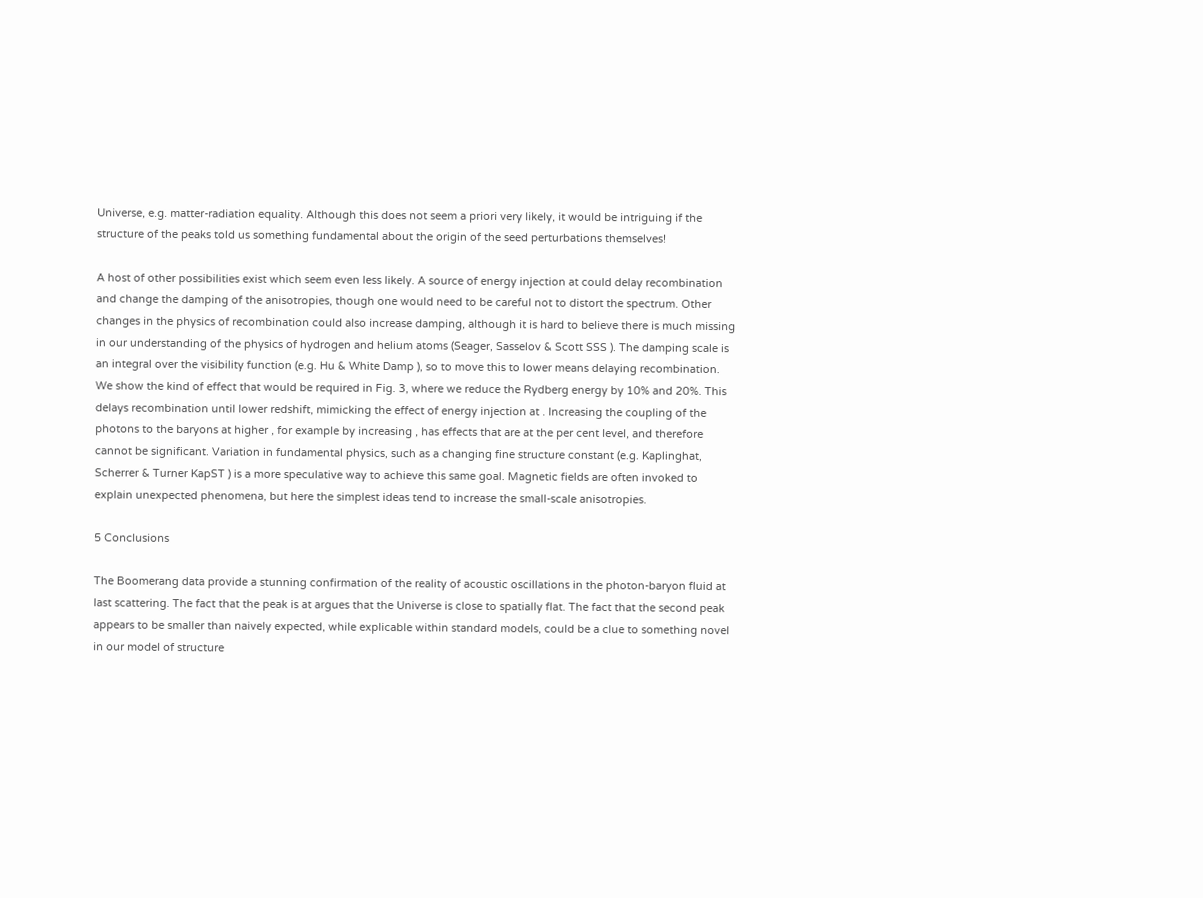Universe, e.g. matter-radiation equality. Although this does not seem a priori very likely, it would be intriguing if the structure of the peaks told us something fundamental about the origin of the seed perturbations themselves!

A host of other possibilities exist which seem even less likely. A source of energy injection at could delay recombination and change the damping of the anisotropies, though one would need to be careful not to distort the spectrum. Other changes in the physics of recombination could also increase damping, although it is hard to believe there is much missing in our understanding of the physics of hydrogen and helium atoms (Seager, Sasselov & Scott SSS ). The damping scale is an integral over the visibility function (e.g. Hu & White Damp ), so to move this to lower means delaying recombination. We show the kind of effect that would be required in Fig. 3, where we reduce the Rydberg energy by 10% and 20%. This delays recombination until lower redshift, mimicking the effect of energy injection at . Increasing the coupling of the photons to the baryons at higher , for example by increasing , has effects that are at the per cent level, and therefore cannot be significant. Variation in fundamental physics, such as a changing fine structure constant (e.g. Kaplinghat, Scherrer & Turner KapST ) is a more speculative way to achieve this same goal. Magnetic fields are often invoked to explain unexpected phenomena, but here the simplest ideas tend to increase the small-scale anisotropies.

5 Conclusions

The Boomerang data provide a stunning confirmation of the reality of acoustic oscillations in the photon-baryon fluid at last scattering. The fact that the peak is at argues that the Universe is close to spatially flat. The fact that the second peak appears to be smaller than naively expected, while explicable within standard models, could be a clue to something novel in our model of structure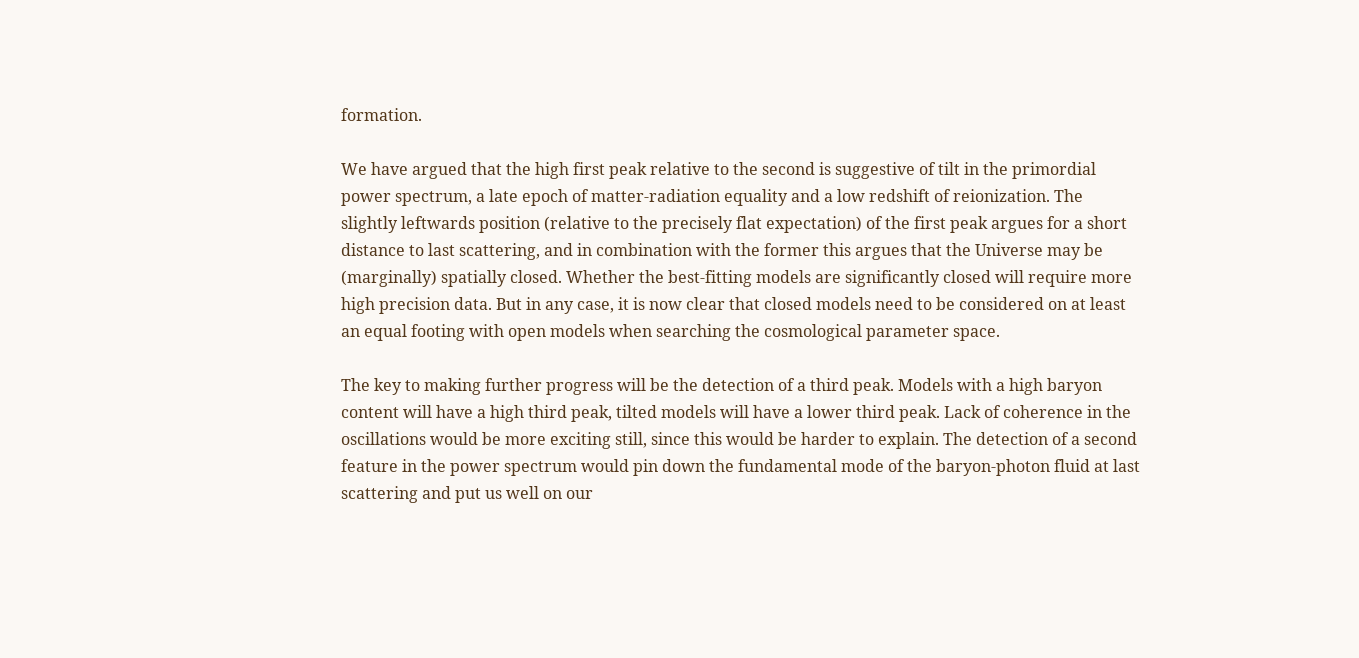formation.

We have argued that the high first peak relative to the second is suggestive of tilt in the primordial power spectrum, a late epoch of matter-radiation equality and a low redshift of reionization. The slightly leftwards position (relative to the precisely flat expectation) of the first peak argues for a short distance to last scattering, and in combination with the former this argues that the Universe may be (marginally) spatially closed. Whether the best-fitting models are significantly closed will require more high precision data. But in any case, it is now clear that closed models need to be considered on at least an equal footing with open models when searching the cosmological parameter space.

The key to making further progress will be the detection of a third peak. Models with a high baryon content will have a high third peak, tilted models will have a lower third peak. Lack of coherence in the oscillations would be more exciting still, since this would be harder to explain. The detection of a second feature in the power spectrum would pin down the fundamental mode of the baryon-photon fluid at last scattering and put us well on our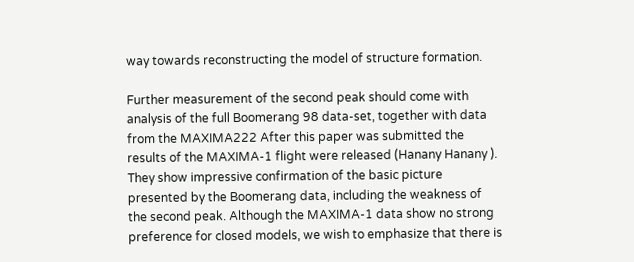way towards reconstructing the model of structure formation.

Further measurement of the second peak should come with analysis of the full Boomerang 98 data-set, together with data from the MAXIMA222 After this paper was submitted the results of the MAXIMA-1 flight were released (Hanany Hanany ). They show impressive confirmation of the basic picture presented by the Boomerang data, including the weakness of the second peak. Although the MAXIMA-1 data show no strong preference for closed models, we wish to emphasize that there is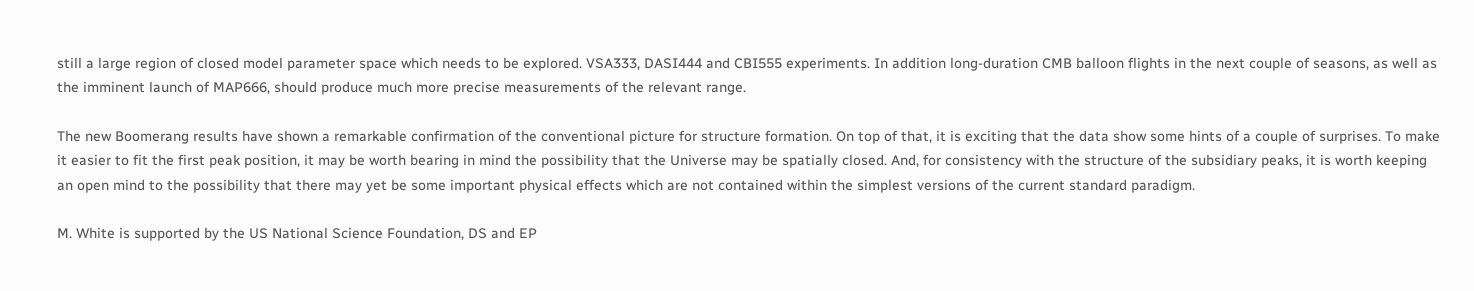still a large region of closed model parameter space which needs to be explored. VSA333, DASI444 and CBI555 experiments. In addition long-duration CMB balloon flights in the next couple of seasons, as well as the imminent launch of MAP666, should produce much more precise measurements of the relevant range.

The new Boomerang results have shown a remarkable confirmation of the conventional picture for structure formation. On top of that, it is exciting that the data show some hints of a couple of surprises. To make it easier to fit the first peak position, it may be worth bearing in mind the possibility that the Universe may be spatially closed. And, for consistency with the structure of the subsidiary peaks, it is worth keeping an open mind to the possibility that there may yet be some important physical effects which are not contained within the simplest versions of the current standard paradigm.

M. White is supported by the US National Science Foundation, DS and EP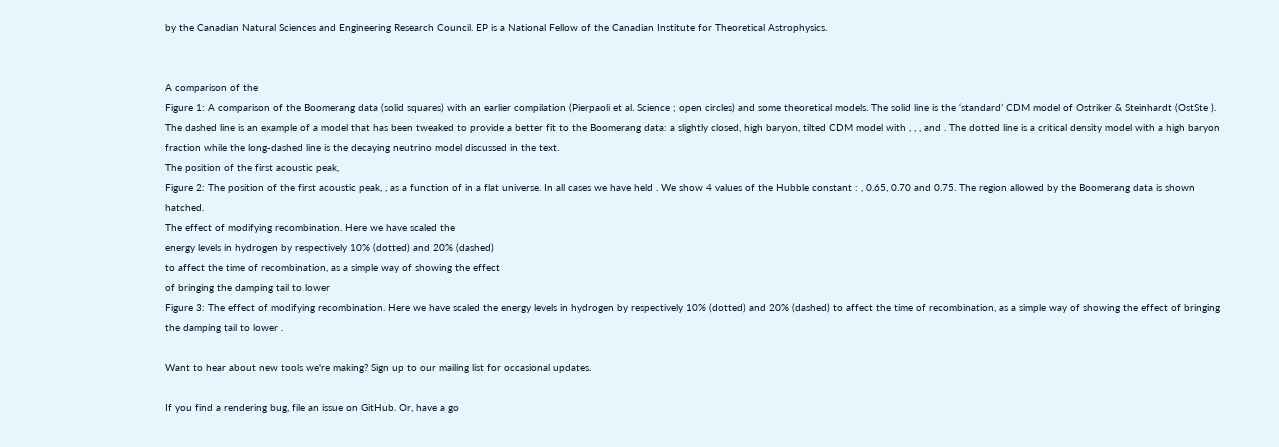by the Canadian Natural Sciences and Engineering Research Council. EP is a National Fellow of the Canadian Institute for Theoretical Astrophysics.


A comparison of the
Figure 1: A comparison of the Boomerang data (solid squares) with an earlier compilation (Pierpaoli et al. Science ; open circles) and some theoretical models. The solid line is the ‘standard’ CDM model of Ostriker & Steinhardt (OstSte ). The dashed line is an example of a model that has been tweaked to provide a better fit to the Boomerang data: a slightly closed, high baryon, tilted CDM model with , , , and . The dotted line is a critical density model with a high baryon fraction while the long-dashed line is the decaying neutrino model discussed in the text.
The position of the first acoustic peak,
Figure 2: The position of the first acoustic peak, , as a function of in a flat universe. In all cases we have held . We show 4 values of the Hubble constant : , 0.65, 0.70 and 0.75. The region allowed by the Boomerang data is shown hatched.
The effect of modifying recombination. Here we have scaled the
energy levels in hydrogen by respectively 10% (dotted) and 20% (dashed)
to affect the time of recombination, as a simple way of showing the effect
of bringing the damping tail to lower
Figure 3: The effect of modifying recombination. Here we have scaled the energy levels in hydrogen by respectively 10% (dotted) and 20% (dashed) to affect the time of recombination, as a simple way of showing the effect of bringing the damping tail to lower .

Want to hear about new tools we're making? Sign up to our mailing list for occasional updates.

If you find a rendering bug, file an issue on GitHub. Or, have a go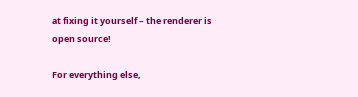at fixing it yourself – the renderer is open source!

For everything else,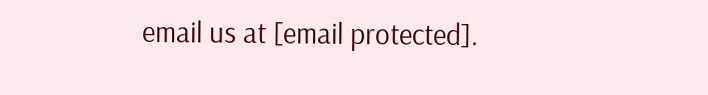email us at [email protected].